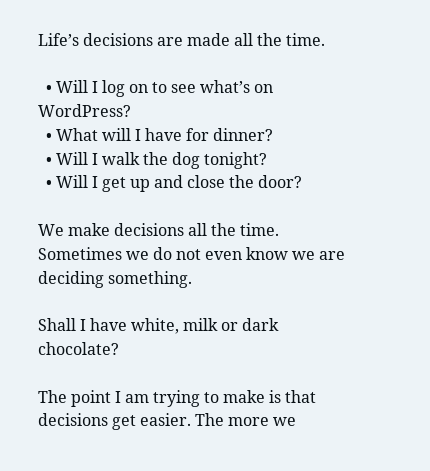Life’s decisions are made all the time.

  • Will I log on to see what’s on WordPress?
  • What will I have for dinner?
  • Will I walk the dog tonight?
  • Will I get up and close the door?

We make decisions all the time. Sometimes we do not even know we are deciding something.

Shall I have white, milk or dark chocolate?

The point I am trying to make is that decisions get easier. The more we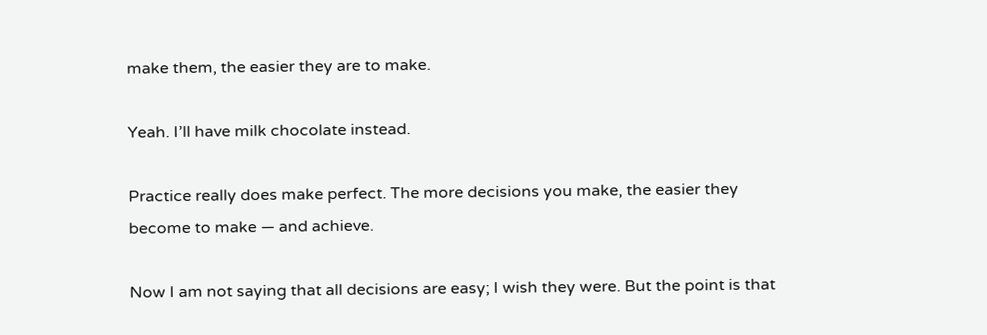make them, the easier they are to make.

Yeah. I’ll have milk chocolate instead.

Practice really does make perfect. The more decisions you make, the easier they become to make — and achieve.

Now I am not saying that all decisions are easy; I wish they were. But the point is that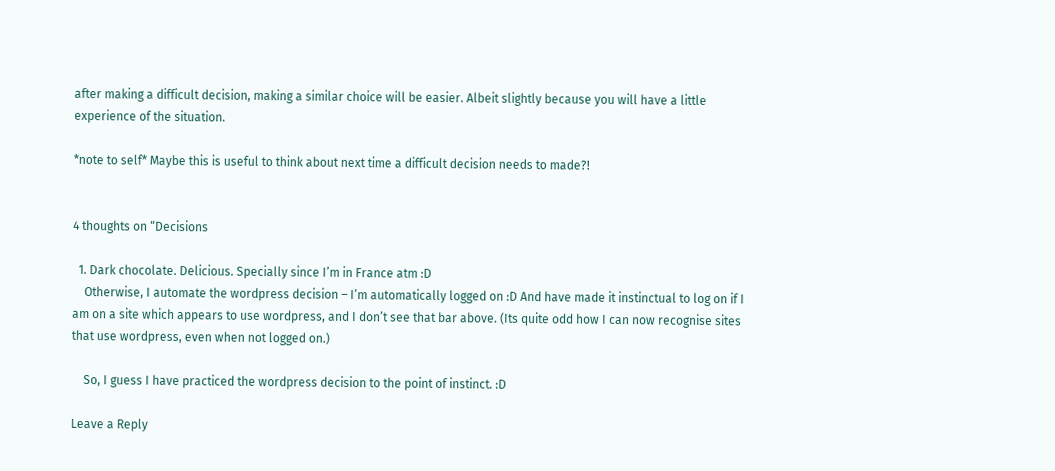after making a difficult decision, making a similar choice will be easier. Albeit slightly because you will have a little experience of the situation.

*note to self* Maybe this is useful to think about next time a difficult decision needs to made?!


4 thoughts on “Decisions

  1. Dark chocolate. Delicious. Specially since I’m in France atm :D
    Otherwise, I automate the wordpress decision – I’m automatically logged on :D And have made it instinctual to log on if I am on a site which appears to use wordpress, and I don’t see that bar above. (Its quite odd how I can now recognise sites that use wordpress, even when not logged on.)

    So, I guess I have practiced the wordpress decision to the point of instinct. :D

Leave a Reply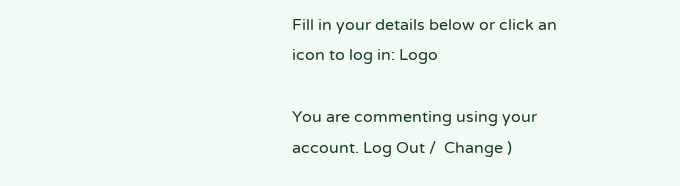Fill in your details below or click an icon to log in: Logo

You are commenting using your account. Log Out /  Change )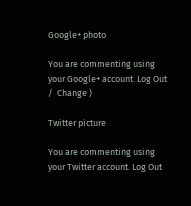Google+ photo

You are commenting using your Google+ account. Log Out /  Change )

Twitter picture

You are commenting using your Twitter account. Log Out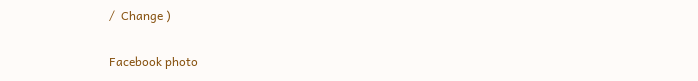/  Change )

Facebook photo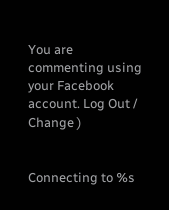You are commenting using your Facebook account. Log Out /  Change )


Connecting to %s